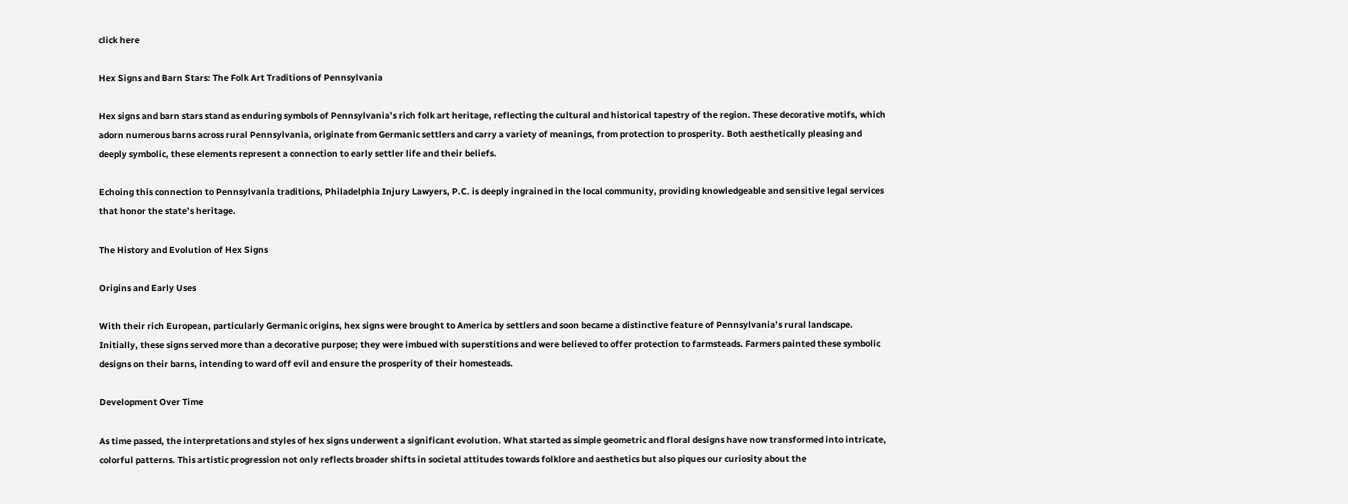click here

Hex Signs and Barn Stars: The Folk Art Traditions of Pennsylvania

Hex signs and barn stars stand as enduring symbols of Pennsylvania’s rich folk art heritage, reflecting the cultural and historical tapestry of the region. These decorative motifs, which adorn numerous barns across rural Pennsylvania, originate from Germanic settlers and carry a variety of meanings, from protection to prosperity. Both aesthetically pleasing and deeply symbolic, these elements represent a connection to early settler life and their beliefs.

Echoing this connection to Pennsylvania traditions, Philadelphia Injury Lawyers, P.C. is deeply ingrained in the local community, providing knowledgeable and sensitive legal services that honor the state’s heritage.

The History and Evolution of Hex Signs

Origins and Early Uses

With their rich European, particularly Germanic origins, hex signs were brought to America by settlers and soon became a distinctive feature of Pennsylvania’s rural landscape. Initially, these signs served more than a decorative purpose; they were imbued with superstitions and were believed to offer protection to farmsteads. Farmers painted these symbolic designs on their barns, intending to ward off evil and ensure the prosperity of their homesteads.

Development Over Time

As time passed, the interpretations and styles of hex signs underwent a significant evolution. What started as simple geometric and floral designs have now transformed into intricate, colorful patterns. This artistic progression not only reflects broader shifts in societal attitudes towards folklore and aesthetics but also piques our curiosity about the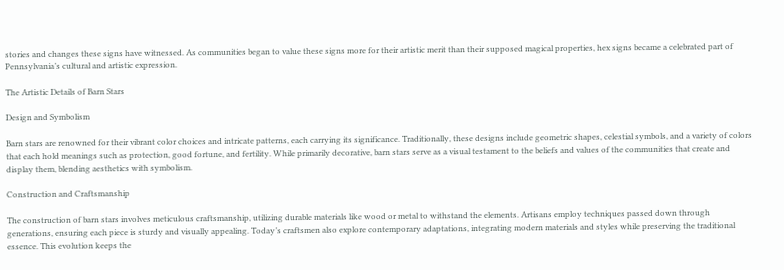stories and changes these signs have witnessed. As communities began to value these signs more for their artistic merit than their supposed magical properties, hex signs became a celebrated part of Pennsylvania’s cultural and artistic expression.

The Artistic Details of Barn Stars

Design and Symbolism

Barn stars are renowned for their vibrant color choices and intricate patterns, each carrying its significance. Traditionally, these designs include geometric shapes, celestial symbols, and a variety of colors that each hold meanings such as protection, good fortune, and fertility. While primarily decorative, barn stars serve as a visual testament to the beliefs and values of the communities that create and display them, blending aesthetics with symbolism.

Construction and Craftsmanship

The construction of barn stars involves meticulous craftsmanship, utilizing durable materials like wood or metal to withstand the elements. Artisans employ techniques passed down through generations, ensuring each piece is sturdy and visually appealing. Today’s craftsmen also explore contemporary adaptations, integrating modern materials and styles while preserving the traditional essence. This evolution keeps the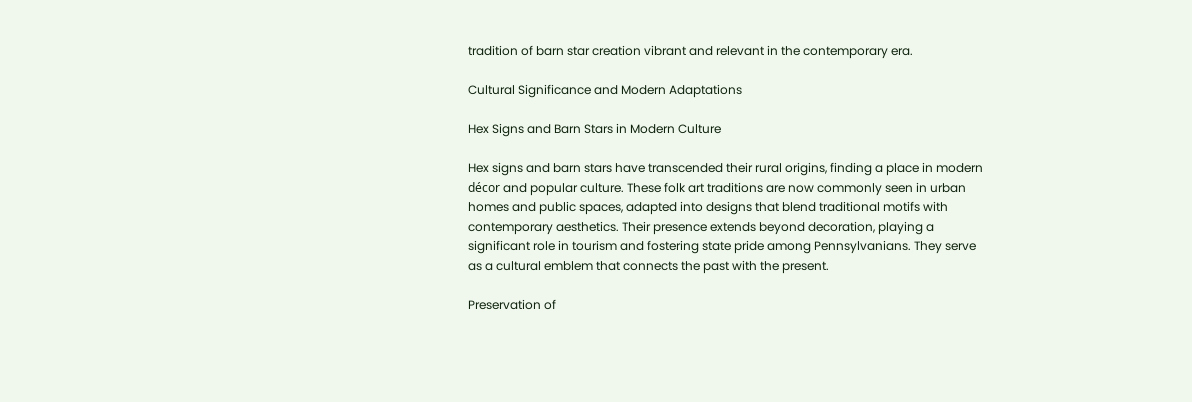tradition of barn star creation vibrant and relevant in the contemporary era.

Cultural Significance and Modern Adaptations

Hex Signs and Barn Stars in Modern Culture

Hex signs and barn stars have transcended their rural origins, finding a place in modern décor and popular culture. These folk art traditions are now commonly seen in urban homes and public spaces, adapted into designs that blend traditional motifs with contemporary aesthetics. Their presence extends beyond decoration, playing a significant role in tourism and fostering state pride among Pennsylvanians. They serve as a cultural emblem that connects the past with the present.

Preservation of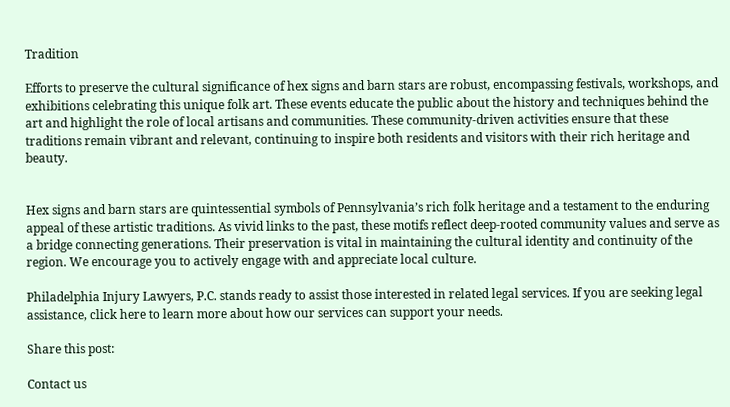Tradition

Efforts to preserve the cultural significance of hex signs and barn stars are robust, encompassing festivals, workshops, and exhibitions celebrating this unique folk art. These events educate the public about the history and techniques behind the art and highlight the role of local artisans and communities. These community-driven activities ensure that these traditions remain vibrant and relevant, continuing to inspire both residents and visitors with their rich heritage and beauty.


Hex signs and barn stars are quintessential symbols of Pennsylvania’s rich folk heritage and a testament to the enduring appeal of these artistic traditions. As vivid links to the past, these motifs reflect deep-rooted community values and serve as a bridge connecting generations. Their preservation is vital in maintaining the cultural identity and continuity of the region. We encourage you to actively engage with and appreciate local culture.

Philadelphia Injury Lawyers, P.C. stands ready to assist those interested in related legal services. If you are seeking legal assistance, click here to learn more about how our services can support your needs.

Share this post:

Contact us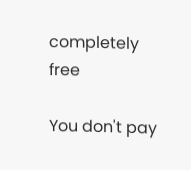completely free

You don't pay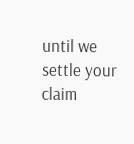until we settle your claim